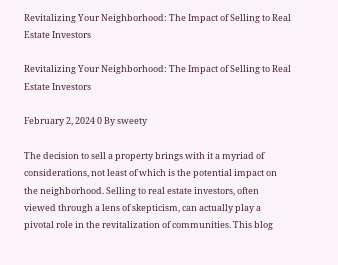Revitalizing Your Neighborhood: The Impact of Selling to Real Estate Investors

Revitalizing Your Neighborhood: The Impact of Selling to Real Estate Investors

February 2, 2024 0 By sweety

The decision to sell a property brings with it a myriad of considerations, not least of which is the potential impact on the neighborhood. Selling to real estate investors, often viewed through a lens of skepticism, can actually play a pivotal role in the revitalization of communities. This blog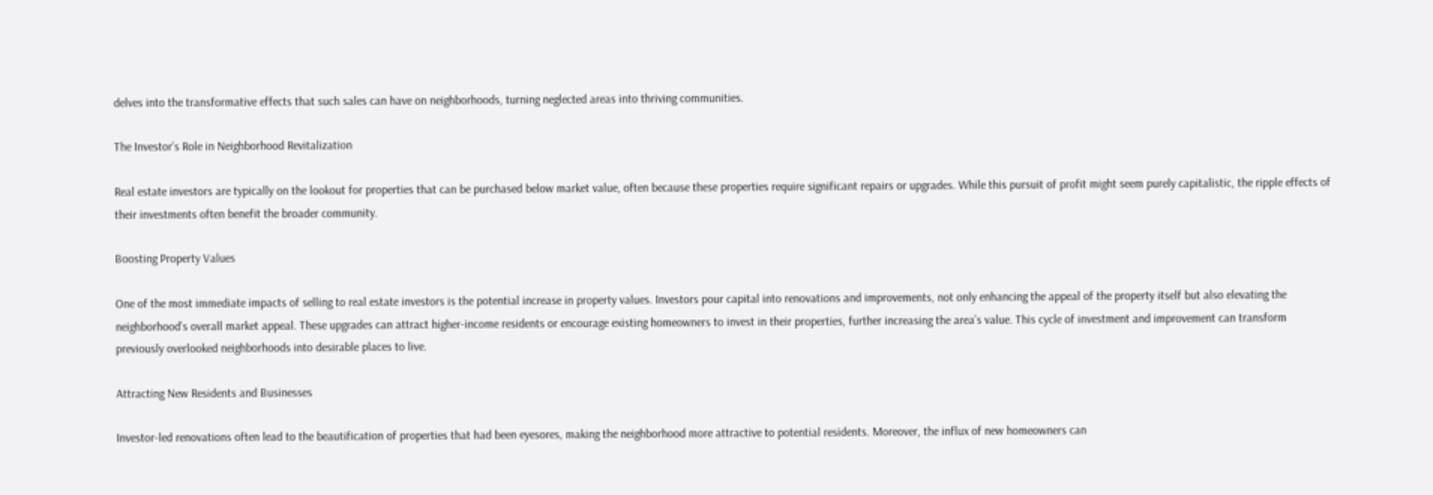delves into the transformative effects that such sales can have on neighborhoods, turning neglected areas into thriving communities.

The Investor’s Role in Neighborhood Revitalization

Real estate investors are typically on the lookout for properties that can be purchased below market value, often because these properties require significant repairs or upgrades. While this pursuit of profit might seem purely capitalistic, the ripple effects of their investments often benefit the broader community.

Boosting Property Values

One of the most immediate impacts of selling to real estate investors is the potential increase in property values. Investors pour capital into renovations and improvements, not only enhancing the appeal of the property itself but also elevating the neighborhood’s overall market appeal. These upgrades can attract higher-income residents or encourage existing homeowners to invest in their properties, further increasing the area’s value. This cycle of investment and improvement can transform previously overlooked neighborhoods into desirable places to live.

Attracting New Residents and Businesses

Investor-led renovations often lead to the beautification of properties that had been eyesores, making the neighborhood more attractive to potential residents. Moreover, the influx of new homeowners can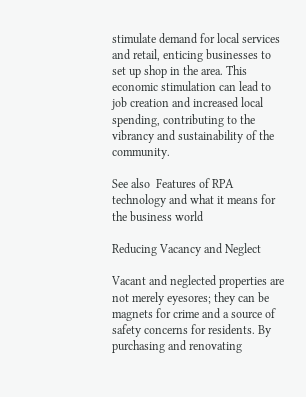stimulate demand for local services and retail, enticing businesses to set up shop in the area. This economic stimulation can lead to job creation and increased local spending, contributing to the vibrancy and sustainability of the community.

See also  Features of RPA technology and what it means for the business world

Reducing Vacancy and Neglect

Vacant and neglected properties are not merely eyesores; they can be magnets for crime and a source of safety concerns for residents. By purchasing and renovating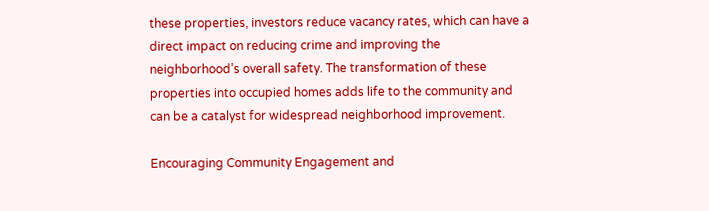these properties, investors reduce vacancy rates, which can have a direct impact on reducing crime and improving the neighborhood’s overall safety. The transformation of these properties into occupied homes adds life to the community and can be a catalyst for widespread neighborhood improvement.

Encouraging Community Engagement and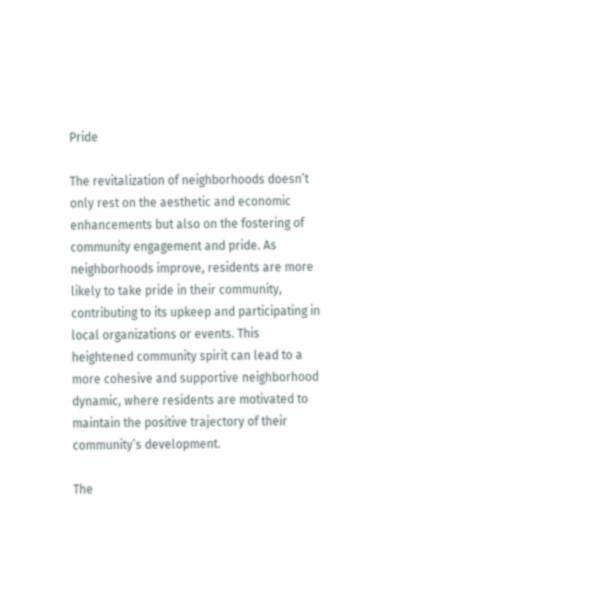Pride

The revitalization of neighborhoods doesn’t only rest on the aesthetic and economic enhancements but also on the fostering of community engagement and pride. As neighborhoods improve, residents are more likely to take pride in their community, contributing to its upkeep and participating in local organizations or events. This heightened community spirit can lead to a more cohesive and supportive neighborhood dynamic, where residents are motivated to maintain the positive trajectory of their community’s development.

The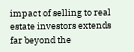impact of selling to real estate investors extends far beyond the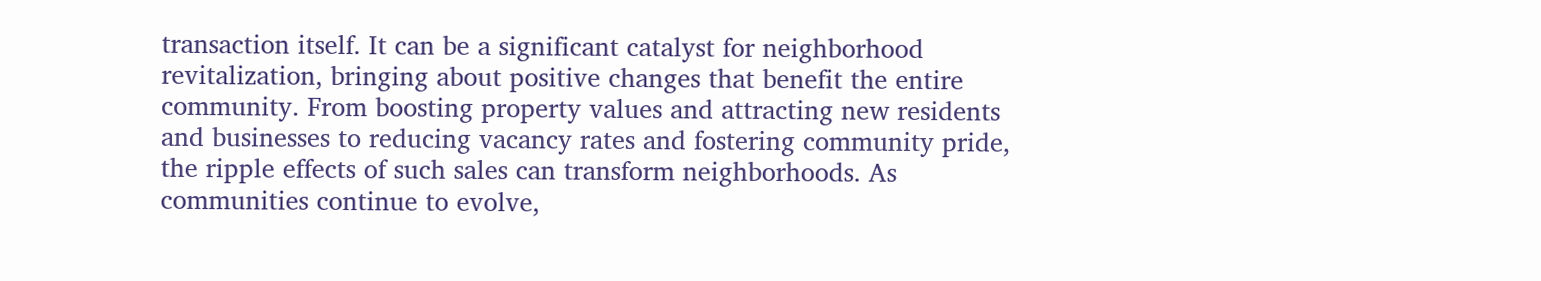transaction itself. It can be a significant catalyst for neighborhood revitalization, bringing about positive changes that benefit the entire community. From boosting property values and attracting new residents and businesses to reducing vacancy rates and fostering community pride, the ripple effects of such sales can transform neighborhoods. As communities continue to evolve,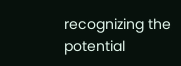recognizing the potential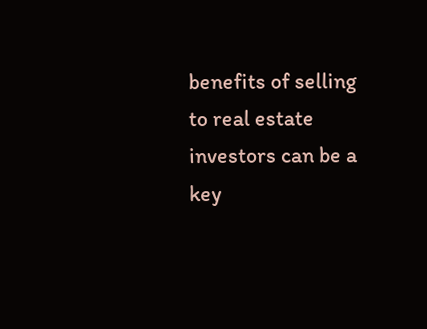benefits of selling to real estate investors can be a key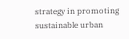strategy in promoting sustainable urban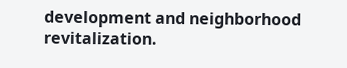development and neighborhood revitalization.